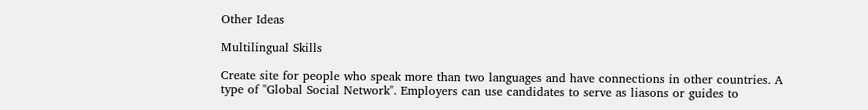Other Ideas

Multilingual Skills

Create site for people who speak more than two languages and have connections in other countries. A type of "Global Social Network". Employers can use candidates to serve as liasons or guides to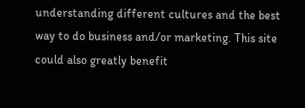understanding different cultures and the best way to do business and/or marketing. This site could also greatly benefit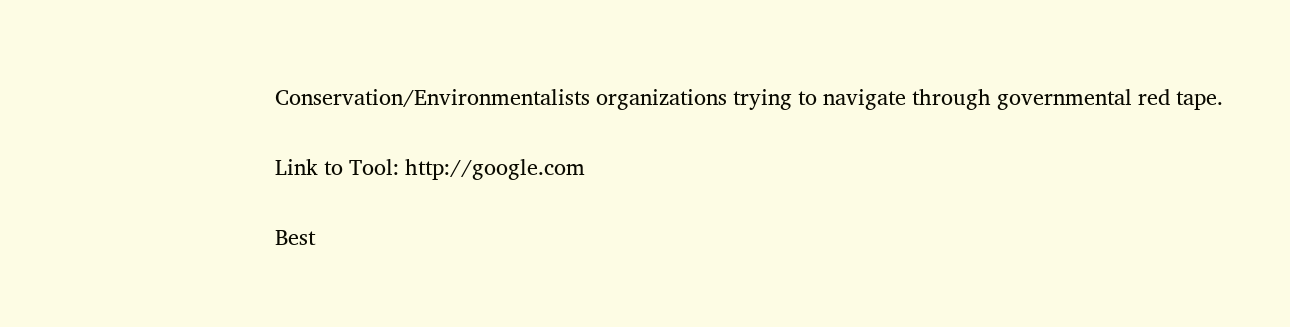Conservation/Environmentalists organizations trying to navigate through governmental red tape.

Link to Tool: http://google.com

Best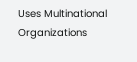Uses Multinational Organizations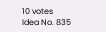10 votes
Idea No. 835